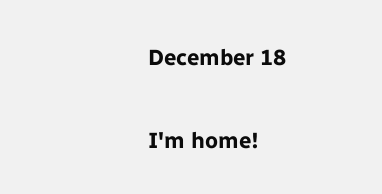December 18

I'm home!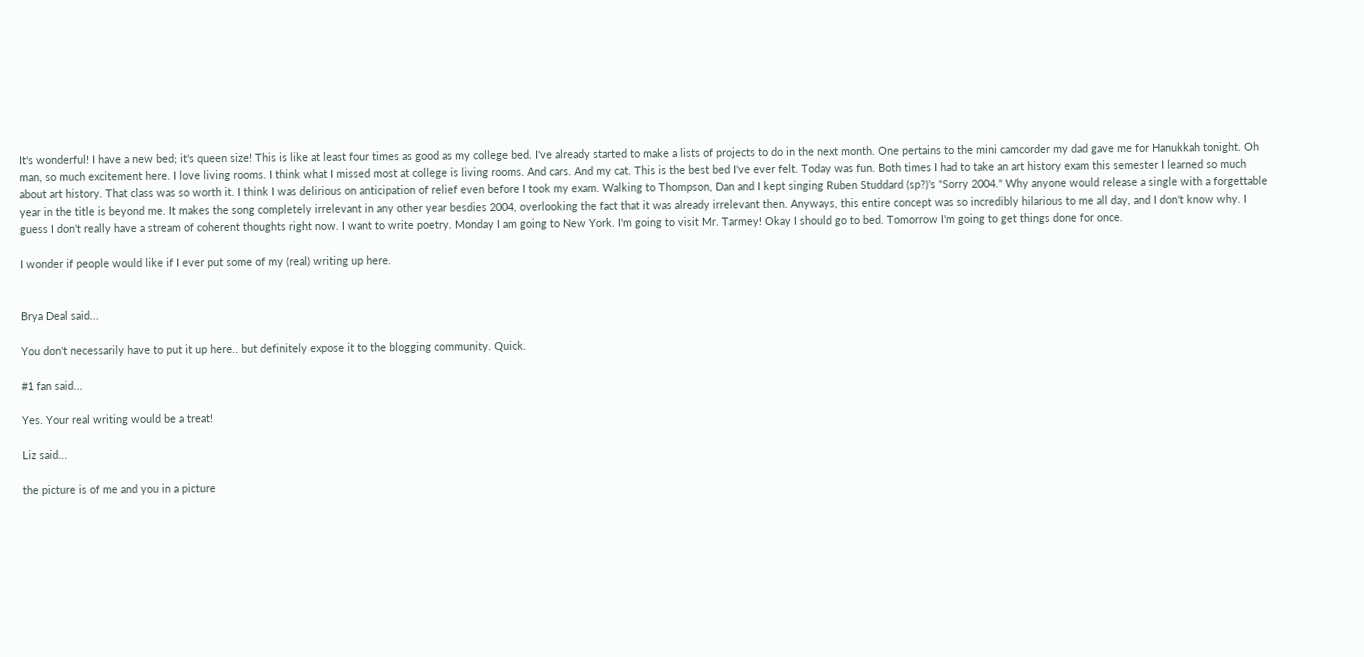It's wonderful! I have a new bed; it's queen size! This is like at least four times as good as my college bed. I've already started to make a lists of projects to do in the next month. One pertains to the mini camcorder my dad gave me for Hanukkah tonight. Oh man, so much excitement here. I love living rooms. I think what I missed most at college is living rooms. And cars. And my cat. This is the best bed I've ever felt. Today was fun. Both times I had to take an art history exam this semester I learned so much about art history. That class was so worth it. I think I was delirious on anticipation of relief even before I took my exam. Walking to Thompson, Dan and I kept singing Ruben Studdard (sp?)'s "Sorry 2004." Why anyone would release a single with a forgettable year in the title is beyond me. It makes the song completely irrelevant in any other year besdies 2004, overlooking the fact that it was already irrelevant then. Anyways, this entire concept was so incredibly hilarious to me all day, and I don't know why. I guess I don't really have a stream of coherent thoughts right now. I want to write poetry. Monday I am going to New York. I'm going to visit Mr. Tarmey! Okay I should go to bed. Tomorrow I'm going to get things done for once.

I wonder if people would like if I ever put some of my (real) writing up here.


Brya Deal said...

You don't necessarily have to put it up here.. but definitely expose it to the blogging community. Quick.

#1 fan said...

Yes. Your real writing would be a treat!

Liz said...

the picture is of me and you in a picture